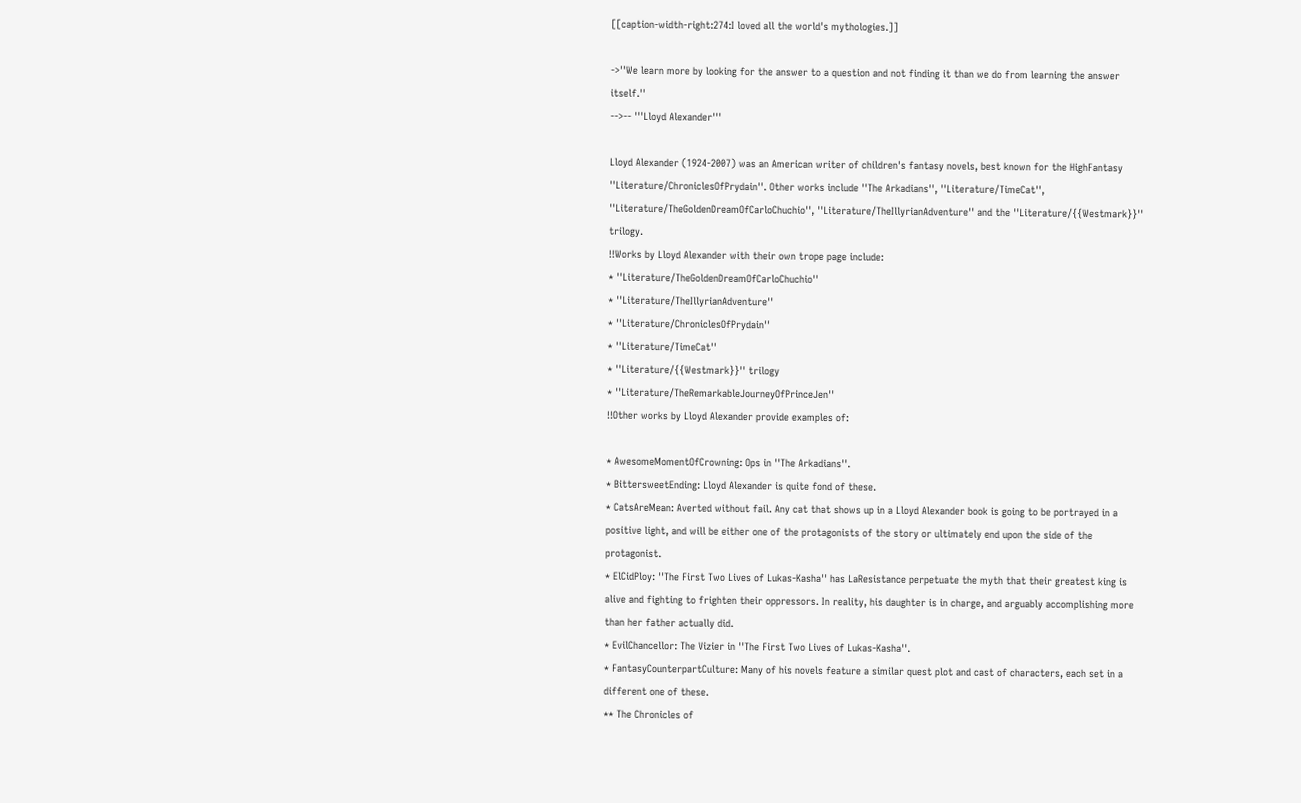[[caption-width-right:274:I loved all the world's mythologies.]]

->''We learn more by looking for the answer to a question and not finding it than we do from learning the answer itself.''
-->-- '''Lloyd Alexander'''

Lloyd Alexander (1924-2007) was an American writer of children's fantasy novels, best known for the HighFantasy ''Literature/ChroniclesOfPrydain''. Other works include ''The Arkadians'', ''Literature/TimeCat'', ''Literature/TheGoldenDreamOfCarloChuchio'', ''Literature/TheIllyrianAdventure'' and the ''Literature/{{Westmark}}'' trilogy.
!!Works by Lloyd Alexander with their own trope page include:
* ''Literature/TheGoldenDreamOfCarloChuchio''
* ''Literature/TheIllyrianAdventure''
* ''Literature/ChroniclesOfPrydain''
* ''Literature/TimeCat''
* ''Literature/{{Westmark}}'' trilogy
* ''Literature/TheRemarkableJourneyOfPrinceJen''
!!Other works by Lloyd Alexander provide examples of:

* AwesomeMomentOfCrowning: Ops in ''The Arkadians''.
* BittersweetEnding: Lloyd Alexander is quite fond of these.
* CatsAreMean: Averted without fail. Any cat that shows up in a Lloyd Alexander book is going to be portrayed in a positive light, and will be either one of the protagonists of the story or ultimately end upon the side of the protagonist.
* ElCidPloy: ''The First Two Lives of Lukas-Kasha'' has LaResistance perpetuate the myth that their greatest king is alive and fighting to frighten their oppressors. In reality, his daughter is in charge, and arguably accomplishing more than her father actually did.
* EvilChancellor: The Vizier in ''The First Two Lives of Lukas-Kasha''.
* FantasyCounterpartCulture: Many of his novels feature a similar quest plot and cast of characters, each set in a different one of these.
** The Chronicles of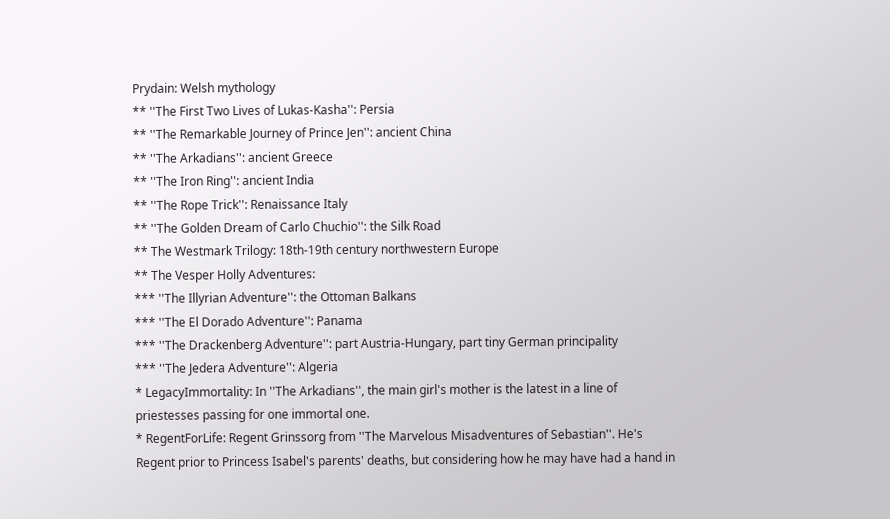Prydain: Welsh mythology
** ''The First Two Lives of Lukas-Kasha'': Persia
** ''The Remarkable Journey of Prince Jen'': ancient China
** ''The Arkadians'': ancient Greece
** ''The Iron Ring'': ancient India
** ''The Rope Trick'': Renaissance Italy
** ''The Golden Dream of Carlo Chuchio'': the Silk Road
** The Westmark Trilogy: 18th-19th century northwestern Europe
** The Vesper Holly Adventures:
*** ''The Illyrian Adventure'': the Ottoman Balkans
*** ''The El Dorado Adventure'': Panama
*** ''The Drackenberg Adventure'': part Austria-Hungary, part tiny German principality
*** ''The Jedera Adventure'': Algeria
* LegacyImmortality: In ''The Arkadians'', the main girl's mother is the latest in a line of priestesses passing for one immortal one.
* RegentForLife: Regent Grinssorg from ''The Marvelous Misadventures of Sebastian''. He's Regent prior to Princess Isabel's parents' deaths, but considering how he may have had a hand in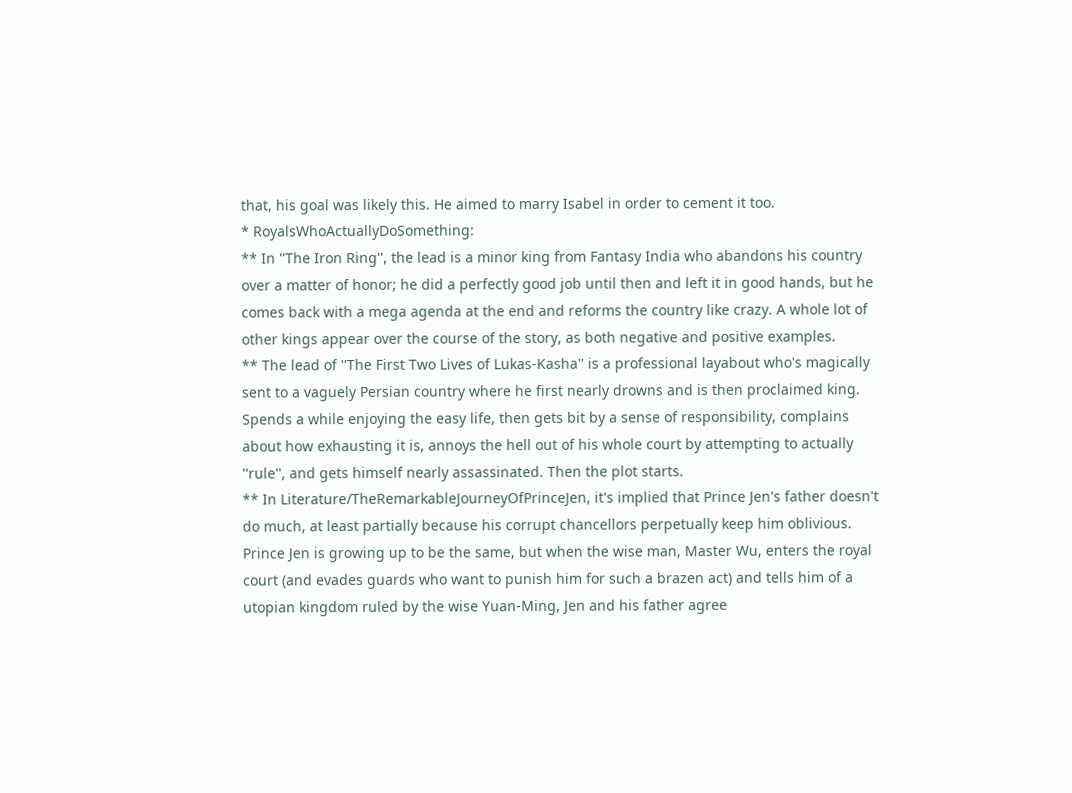that, his goal was likely this. He aimed to marry Isabel in order to cement it too.
* RoyalsWhoActuallyDoSomething:
** In ''The Iron Ring'', the lead is a minor king from Fantasy India who abandons his country over a matter of honor; he did a perfectly good job until then and left it in good hands, but he comes back with a mega agenda at the end and reforms the country like crazy. A whole lot of other kings appear over the course of the story, as both negative and positive examples.
** The lead of ''The First Two Lives of Lukas-Kasha'' is a professional layabout who's magically sent to a vaguely Persian country where he first nearly drowns and is then proclaimed king. Spends a while enjoying the easy life, then gets bit by a sense of responsibility, complains about how exhausting it is, annoys the hell out of his whole court by attempting to actually ''rule'', and gets himself nearly assassinated. Then the plot starts.
** In Literature/TheRemarkableJourneyOfPrinceJen, it's implied that Prince Jen's father doesn't do much, at least partially because his corrupt chancellors perpetually keep him oblivious. Prince Jen is growing up to be the same, but when the wise man, Master Wu, enters the royal court (and evades guards who want to punish him for such a brazen act) and tells him of a utopian kingdom ruled by the wise Yuan-Ming, Jen and his father agree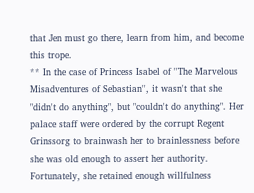that Jen must go there, learn from him, and become this trope.
** In the case of Princess Isabel of ''The Marvelous Misadventures of Sebastian'', it wasn't that she "didn't do anything", but "couldn't do anything". Her palace staff were ordered by the corrupt Regent Grinssorg to brainwash her to brainlessness before she was old enough to assert her authority. Fortunately, she retained enough willfulness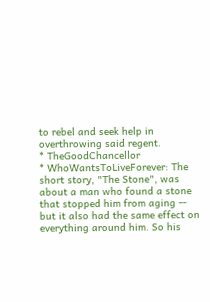to rebel and seek help in overthrowing said regent.
* TheGoodChancellor
* WhoWantsToLiveForever: The short story, "The Stone", was about a man who found a stone that stopped him from aging -- but it also had the same effect on everything around him. So his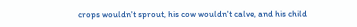crops wouldn't sprout, his cow wouldn't calve, and his child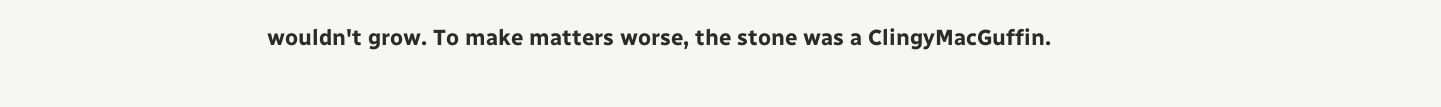wouldn't grow. To make matters worse, the stone was a ClingyMacGuffin.